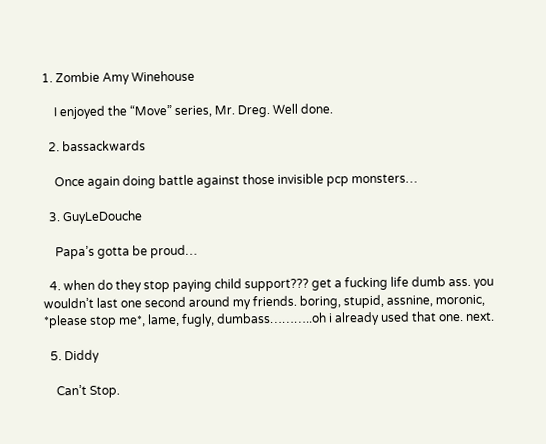1. Zombie Amy Winehouse

    I enjoyed the “Move” series, Mr. Dreg. Well done.

  2. bassackwards

    Once again doing battle against those invisible pcp monsters…

  3. GuyLeDouche

    Papa’s gotta be proud…

  4. when do they stop paying child support??? get a fucking life dumb ass. you wouldn’t last one second around my friends. boring, stupid, assnine, moronic, *please stop me*, lame, fugly, dumbass………..oh i already used that one. next.

  5. Diddy

    Can’t Stop.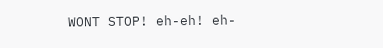WONT STOP! eh-eh! eh-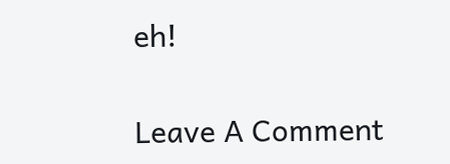eh!

Leave A Comment